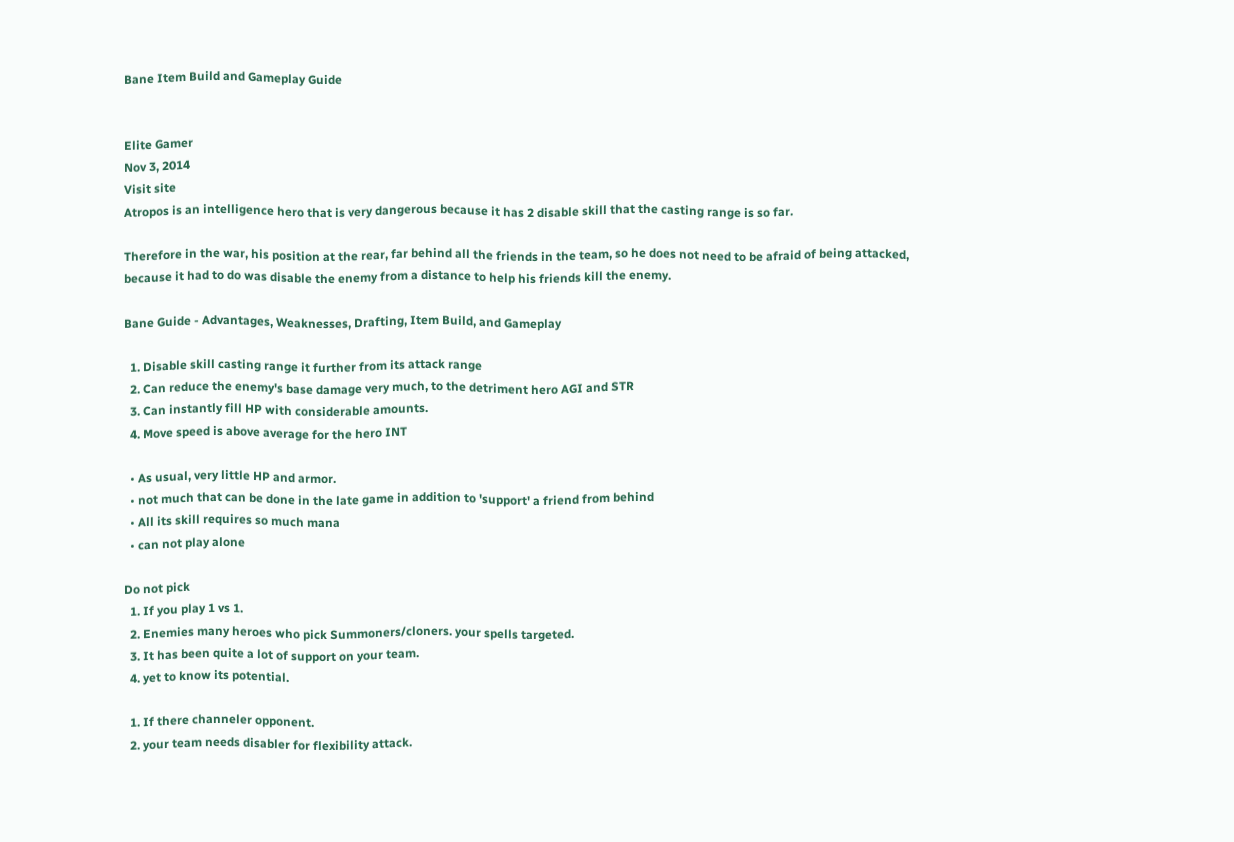Bane Item Build and Gameplay Guide


Elite Gamer
Nov 3, 2014
Visit site
Atropos is an intelligence hero that is very dangerous because it has 2 disable skill that the casting range is so far.

Therefore in the war, his position at the rear, far behind all the friends in the team, so he does not need to be afraid of being attacked, because it had to do was disable the enemy from a distance to help his friends kill the enemy.

Bane Guide - Advantages, Weaknesses, Drafting, Item Build, and Gameplay

  1. Disable skill casting range it further from its attack range
  2. Can reduce the enemy's base damage very much, to the detriment hero AGI and STR
  3. Can instantly fill HP with considerable amounts.
  4. Move speed is above average for the hero INT

  • As usual, very little HP and armor.
  • not much that can be done in the late game in addition to 'support' a friend from behind
  • All its skill requires so much mana
  • can not play alone

Do not pick
  1. If you play 1 vs 1.
  2. Enemies many heroes who pick Summoners/cloners. your spells targeted.
  3. It has been quite a lot of support on your team.
  4. yet to know its potential.

  1. If there channeler opponent.
  2. your team needs disabler for flexibility attack.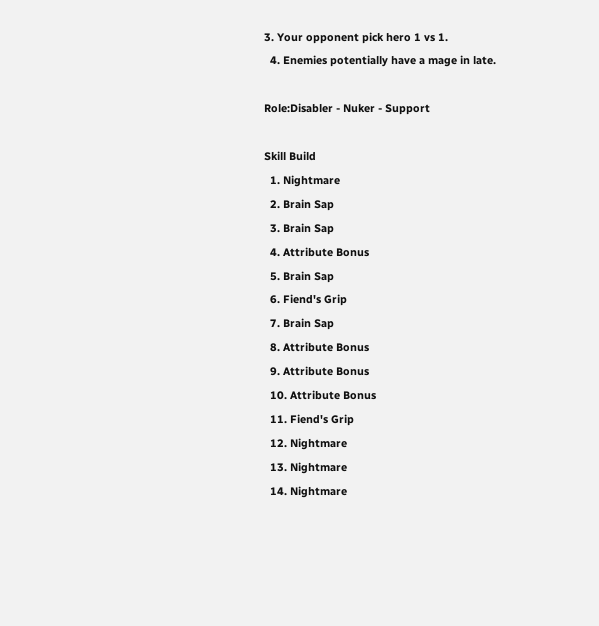3. Your opponent pick hero 1 vs 1.
  4. Enemies potentially have a mage in late.

Role:Disabler - Nuker - Support

Skill Build
  1. Nightmare
  2. Brain Sap
  3. Brain Sap
  4. Attribute Bonus
  5. Brain Sap
  6. Fiend's Grip
  7. Brain Sap
  8. Attribute Bonus
  9. Attribute Bonus
  10. Attribute Bonus
  11. Fiend's Grip
  12. Nightmare
  13. Nightmare
  14. Nightmare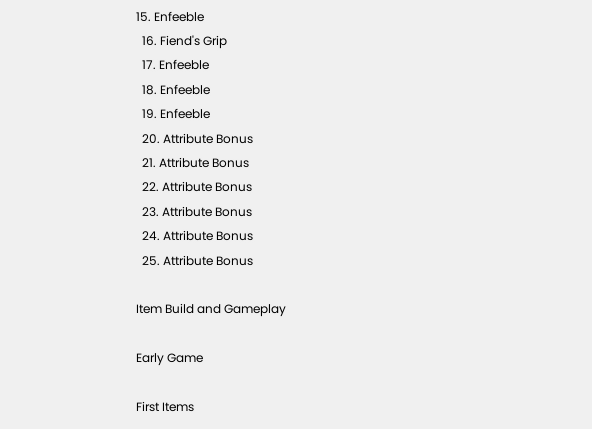15. Enfeeble
  16. Fiend's Grip
  17. Enfeeble
  18. Enfeeble
  19. Enfeeble
  20. Attribute Bonus
  21. Attribute Bonus
  22. Attribute Bonus
  23. Attribute Bonus
  24. Attribute Bonus
  25. Attribute Bonus

Item Build and Gameplay

Early Game

First Items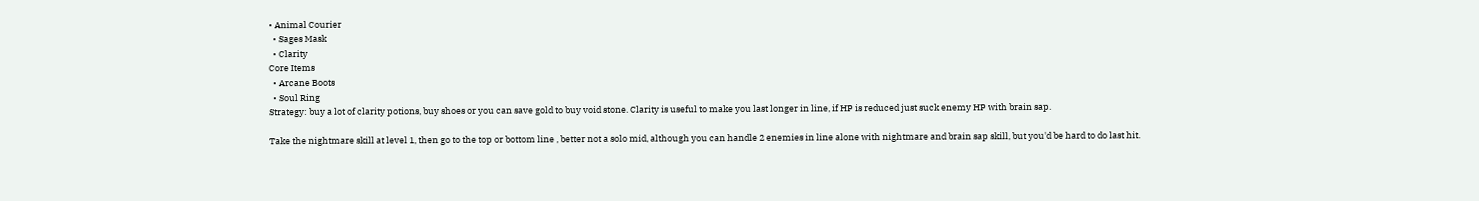• Animal Courier
  • Sages Mask
  • Clarity
Core Items
  • Arcane Boots
  • Soul Ring
Strategy: buy a lot of clarity potions, buy shoes or you can save gold to buy void stone. Clarity is useful to make you last longer in line, if HP is reduced just suck enemy HP with brain sap.

Take the nightmare skill at level 1, then go to the top or bottom line , better not a solo mid, although you can handle 2 enemies in line alone with nightmare and brain sap skill, but you'd be hard to do last hit.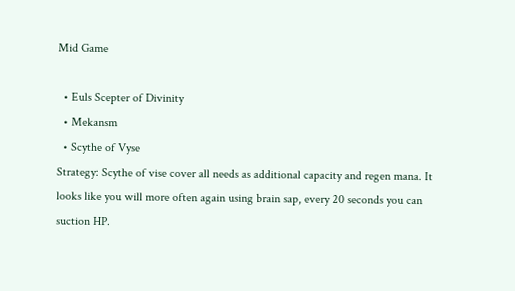Mid Game

  • Euls Scepter of Divinity
  • Mekansm
  • Scythe of Vyse
Strategy: Scythe of vise cover all needs as additional capacity and regen mana. It looks like you will more often again using brain sap, every 20 seconds you can suction HP.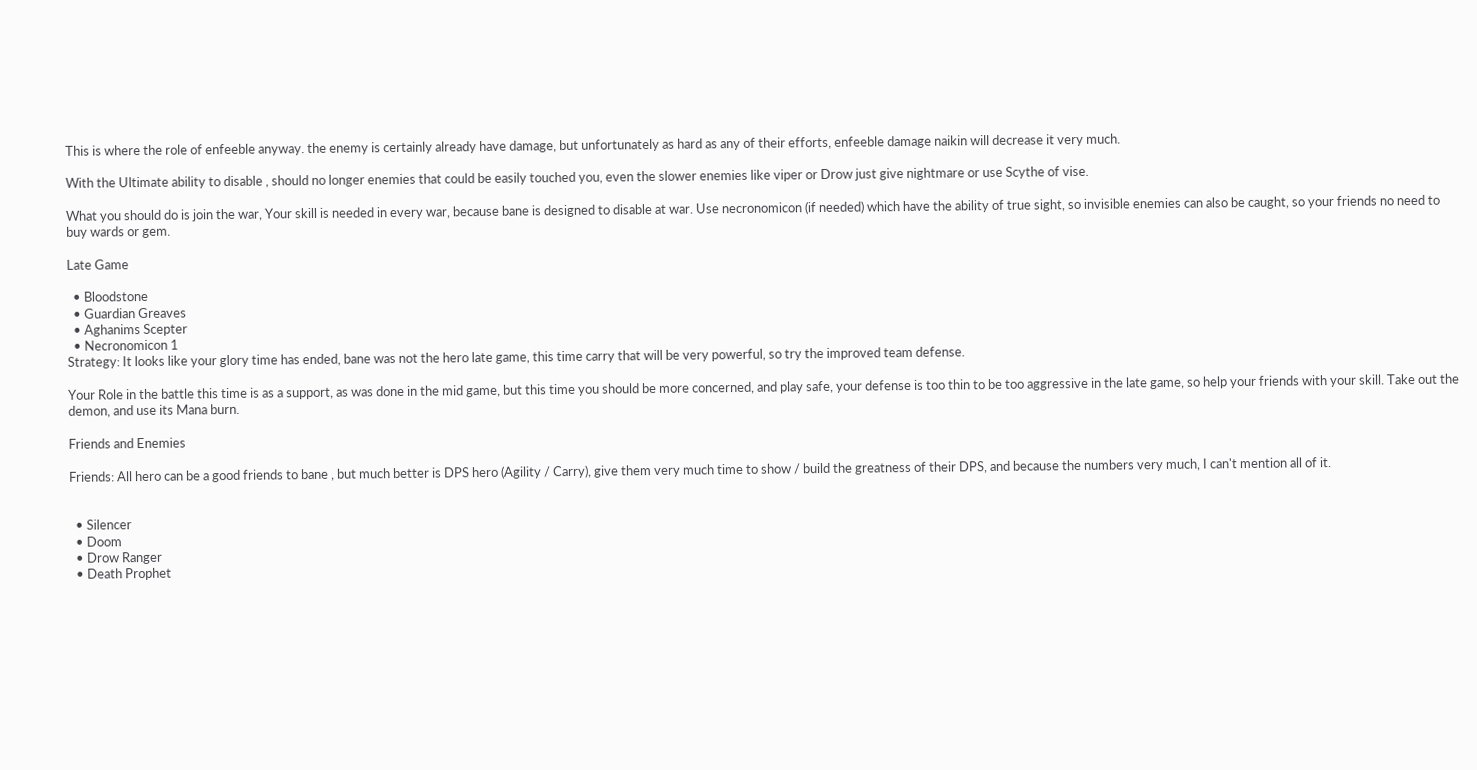This is where the role of enfeeble anyway. the enemy is certainly already have damage, but unfortunately as hard as any of their efforts, enfeeble damage naikin will decrease it very much.

With the Ultimate ability to disable , should no longer enemies that could be easily touched you, even the slower enemies like viper or Drow just give nightmare or use Scythe of vise.

What you should do is join the war, Your skill is needed in every war, because bane is designed to disable at war. Use necronomicon (if needed) which have the ability of true sight, so invisible enemies can also be caught, so your friends no need to buy wards or gem.

Late Game

  • Bloodstone
  • Guardian Greaves
  • Aghanims Scepter
  • Necronomicon 1
Strategy: It looks like your glory time has ended, bane was not the hero late game, this time carry that will be very powerful, so try the improved team defense.

Your Role in the battle this time is as a support, as was done in the mid game, but this time you should be more concerned, and play safe, your defense is too thin to be too aggressive in the late game, so help your friends with your skill. Take out the demon, and use its Mana burn.

Friends and Enemies

Friends: All hero can be a good friends to bane , but much better is DPS hero (Agility / Carry), give them very much time to show / build the greatness of their DPS, and because the numbers very much, I can't mention all of it.


  • Silencer
  • Doom
  • Drow Ranger
  • Death Prophet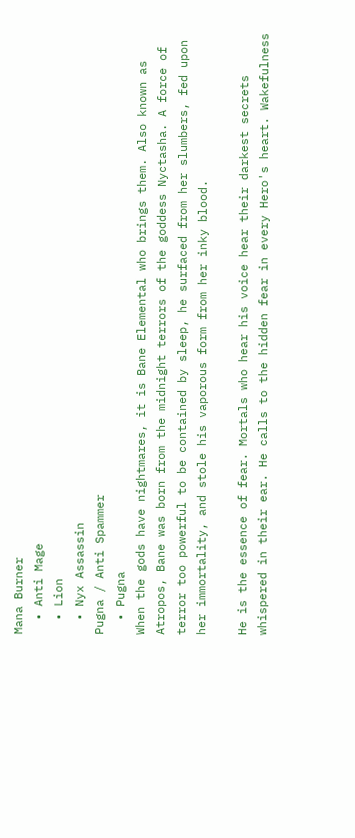Mana Burner
  • Anti Mage
  • Lion
  • Nyx Assassin
Pugna / Anti Spammer
  • Pugna
When the gods have nightmares, it is Bane Elemental who brings them. Also known as Atropos, Bane was born from the midnight terrors of the goddess Nyctasha. A force of terror too powerful to be contained by sleep, he surfaced from her slumbers, fed upon her immortality, and stole his vaporous form from her inky blood.

He is the essence of fear. Mortals who hear his voice hear their darkest secrets whispered in their ear. He calls to the hidden fear in every Hero's heart. Wakefulness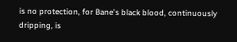is no protection, for Bane's black blood, continuously dripping, is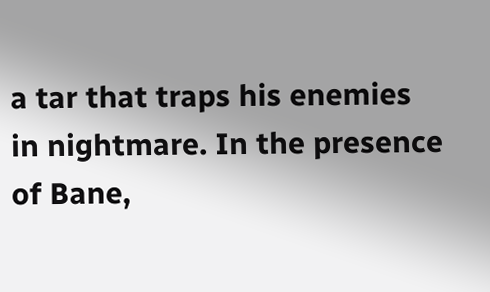a tar that traps his enemies in nightmare. In the presence of Bane,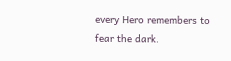every Hero remembers to fear the dark.